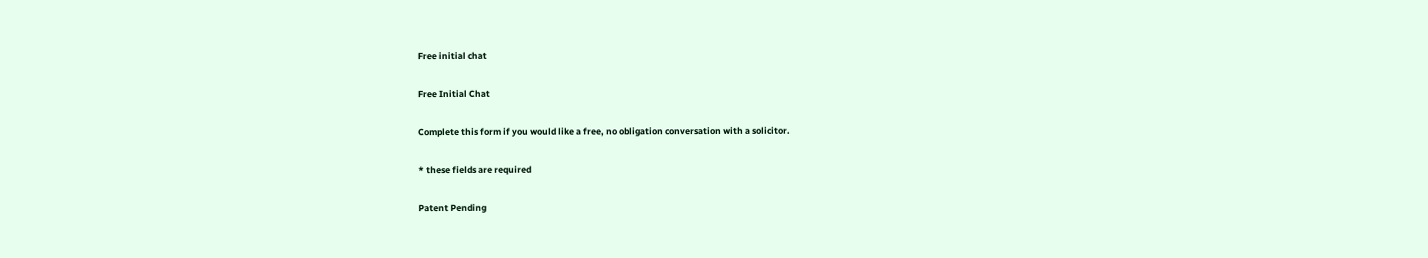Free initial chat

Free Initial Chat

Complete this form if you would like a free, no obligation conversation with a solicitor.

* these fields are required

Patent Pending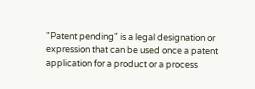"Patent pending" is a legal designation or expression that can be used once a patent application for a product or a process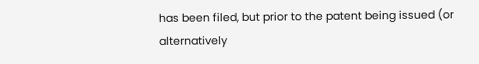has been filed, but prior to the patent being issued (or alternatively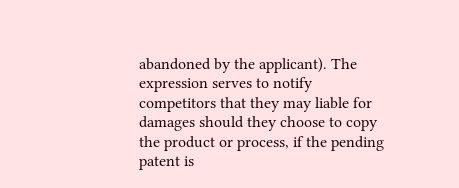abandoned by the applicant). The expression serves to notify competitors that they may liable for damages should they choose to copy the product or process, if the pending patent is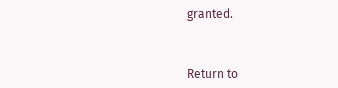granted.



Return to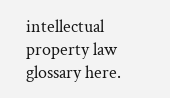intellectual property law glossary here.